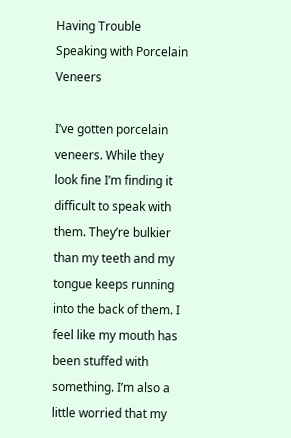Having Trouble Speaking with Porcelain Veneers

I’ve gotten porcelain veneers. While they look fine I’m finding it difficult to speak with them. They’re bulkier than my teeth and my tongue keeps running into the back of them. I feel like my mouth has been stuffed with something. I’m also a little worried that my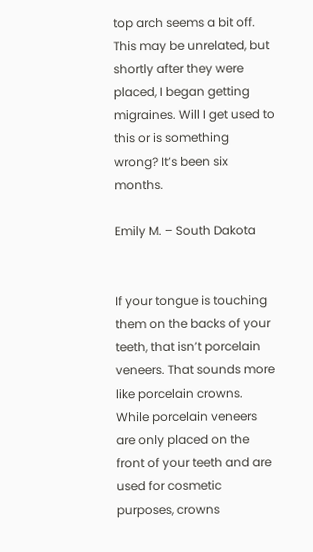top arch seems a bit off. This may be unrelated, but shortly after they were placed, I began getting migraines. Will I get used to this or is something wrong? It’s been six months.

Emily M. – South Dakota


If your tongue is touching them on the backs of your teeth, that isn’t porcelain veneers. That sounds more like porcelain crowns. While porcelain veneers are only placed on the front of your teeth and are used for cosmetic purposes, crowns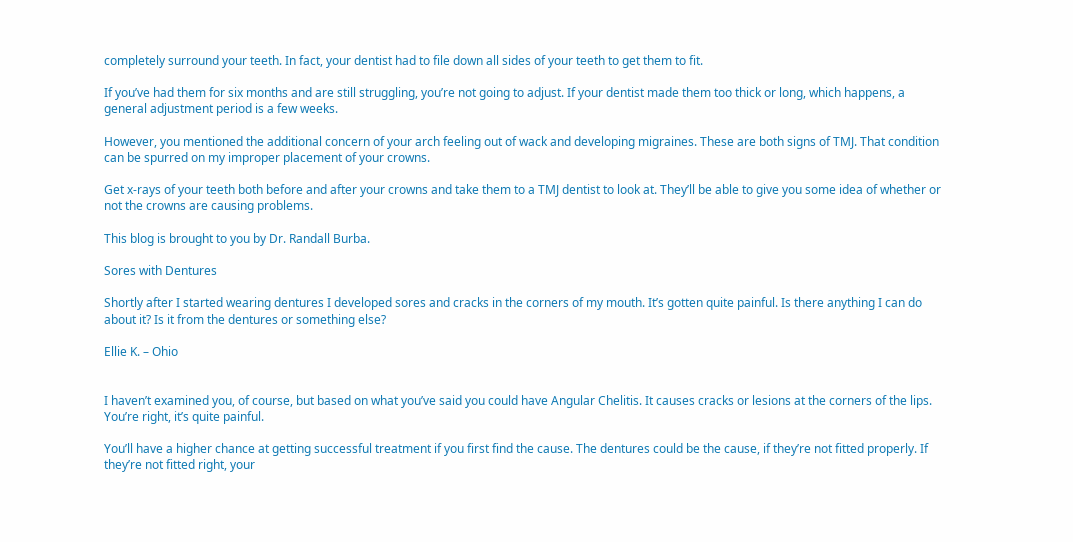completely surround your teeth. In fact, your dentist had to file down all sides of your teeth to get them to fit.

If you’ve had them for six months and are still struggling, you’re not going to adjust. If your dentist made them too thick or long, which happens, a general adjustment period is a few weeks.

However, you mentioned the additional concern of your arch feeling out of wack and developing migraines. These are both signs of TMJ. That condition can be spurred on my improper placement of your crowns.

Get x-rays of your teeth both before and after your crowns and take them to a TMJ dentist to look at. They’ll be able to give you some idea of whether or not the crowns are causing problems.

This blog is brought to you by Dr. Randall Burba.

Sores with Dentures

Shortly after I started wearing dentures I developed sores and cracks in the corners of my mouth. It’s gotten quite painful. Is there anything I can do about it? Is it from the dentures or something else?

Ellie K. – Ohio


I haven’t examined you, of course, but based on what you’ve said you could have Angular Chelitis. It causes cracks or lesions at the corners of the lips. You’re right, it’s quite painful.

You’ll have a higher chance at getting successful treatment if you first find the cause. The dentures could be the cause, if they’re not fitted properly. If they’re not fitted right, your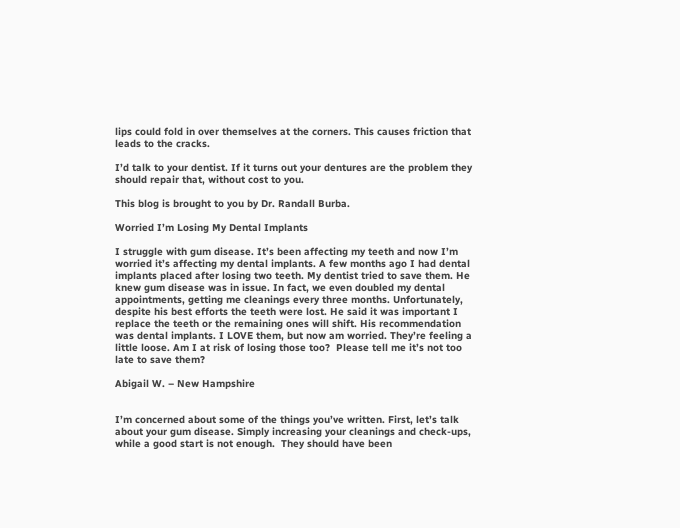lips could fold in over themselves at the corners. This causes friction that leads to the cracks.

I’d talk to your dentist. If it turns out your dentures are the problem they should repair that, without cost to you.

This blog is brought to you by Dr. Randall Burba.

Worried I’m Losing My Dental Implants

I struggle with gum disease. It’s been affecting my teeth and now I’m worried it’s affecting my dental implants. A few months ago I had dental implants placed after losing two teeth. My dentist tried to save them. He knew gum disease was in issue. In fact, we even doubled my dental appointments, getting me cleanings every three months. Unfortunately, despite his best efforts the teeth were lost. He said it was important I replace the teeth or the remaining ones will shift. His recommendation was dental implants. I LOVE them, but now am worried. They’re feeling a little loose. Am I at risk of losing those too?  Please tell me it’s not too late to save them?

Abigail W. – New Hampshire


I’m concerned about some of the things you’ve written. First, let’s talk about your gum disease. Simply increasing your cleanings and check-ups, while a good start is not enough.  They should have been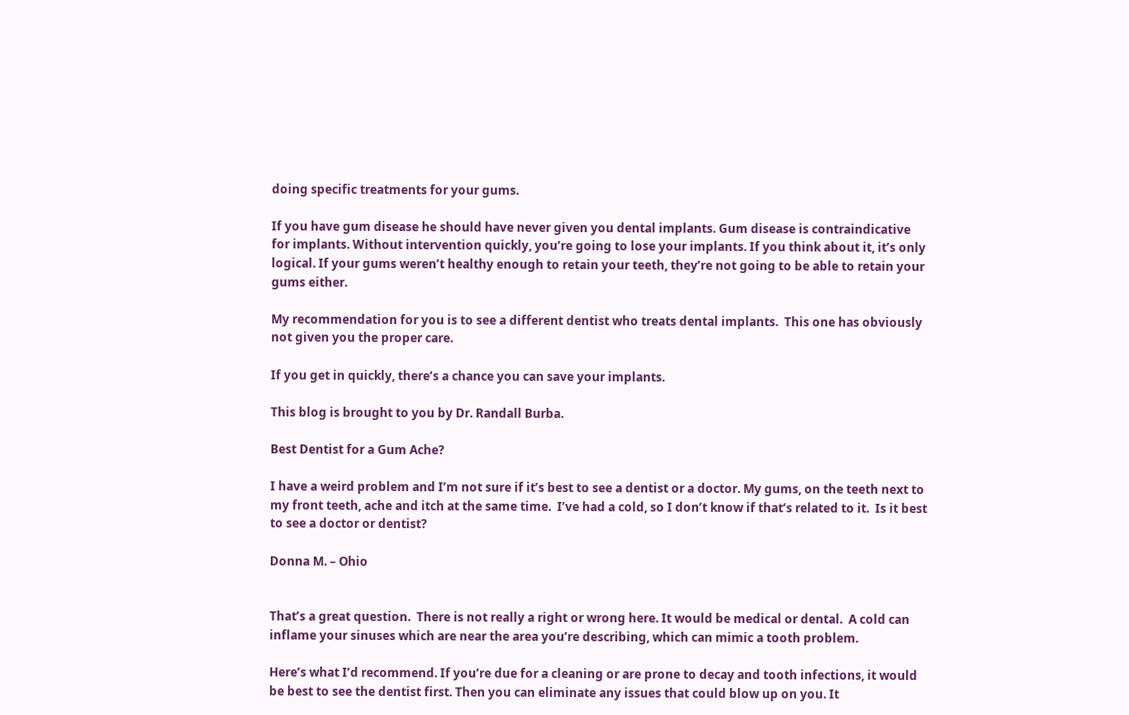doing specific treatments for your gums.

If you have gum disease he should have never given you dental implants. Gum disease is contraindicative for implants. Without intervention quickly, you’re going to lose your implants. If you think about it, it’s only logical. If your gums weren’t healthy enough to retain your teeth, they’re not going to be able to retain your gums either.

My recommendation for you is to see a different dentist who treats dental implants.  This one has obviously not given you the proper care.

If you get in quickly, there’s a chance you can save your implants.

This blog is brought to you by Dr. Randall Burba.

Best Dentist for a Gum Ache?

I have a weird problem and I’m not sure if it’s best to see a dentist or a doctor. My gums, on the teeth next to my front teeth, ache and itch at the same time.  I’ve had a cold, so I don’t know if that’s related to it.  Is it best to see a doctor or dentist?

Donna M. – Ohio


That’s a great question.  There is not really a right or wrong here. It would be medical or dental.  A cold can inflame your sinuses which are near the area you’re describing, which can mimic a tooth problem.

Here’s what I’d recommend. If you’re due for a cleaning or are prone to decay and tooth infections, it would be best to see the dentist first. Then you can eliminate any issues that could blow up on you. It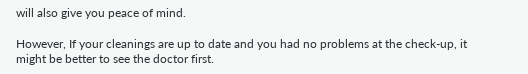will also give you peace of mind.

However, If your cleanings are up to date and you had no problems at the check-up, it might be better to see the doctor first.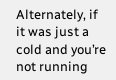Alternately, if it was just a cold and you’re not running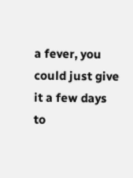a fever, you could just give it a few days to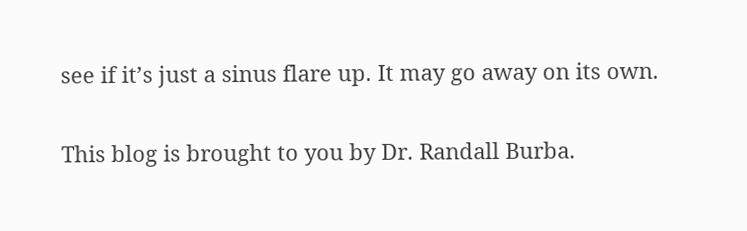see if it’s just a sinus flare up. It may go away on its own.

This blog is brought to you by Dr. Randall Burba.